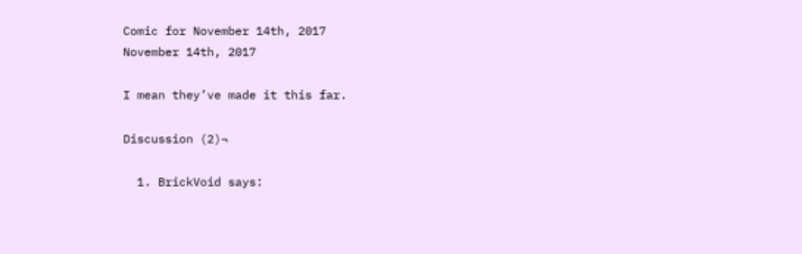Comic for November 14th, 2017
November 14th, 2017

I mean they’ve made it this far.

Discussion (2)¬

  1. BrickVoid says: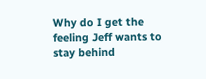Why do I get the feeling Jeff wants to stay behind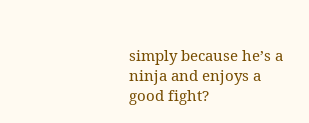simply because he’s a ninja and enjoys a good fight?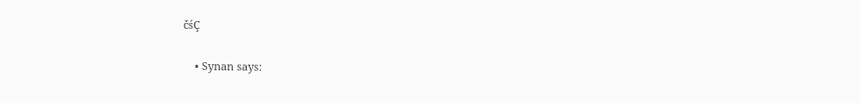čśÇ

    • Synan says: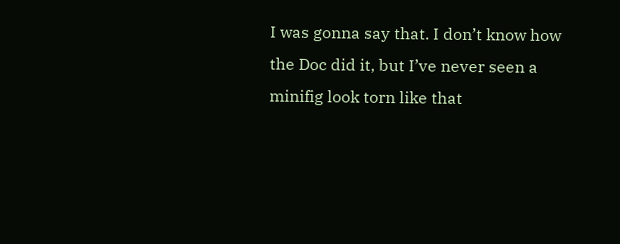I was gonna say that. I don’t know how the Doc did it, but I’ve never seen a minifig look torn like that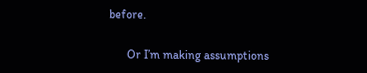before.

      Or I’m making assumptions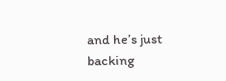and he’s just backing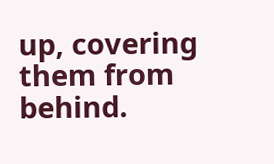up, covering them from behind.